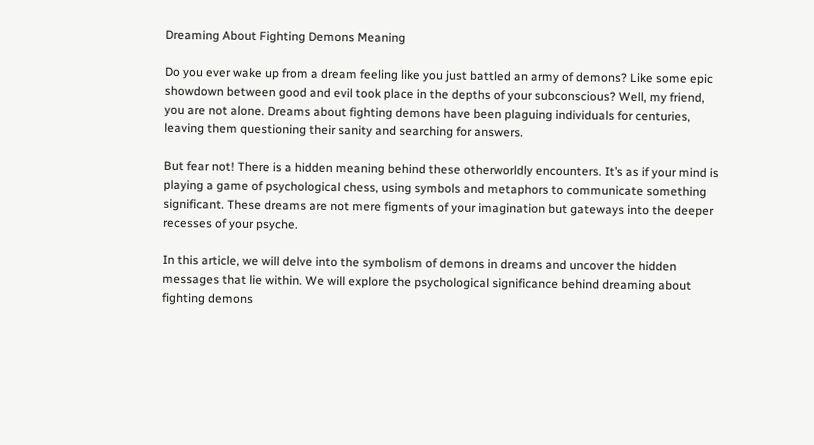Dreaming About Fighting Demons Meaning

Do you ever wake up from a dream feeling like you just battled an army of demons? Like some epic showdown between good and evil took place in the depths of your subconscious? Well, my friend, you are not alone. Dreams about fighting demons have been plaguing individuals for centuries, leaving them questioning their sanity and searching for answers.

But fear not! There is a hidden meaning behind these otherworldly encounters. It’s as if your mind is playing a game of psychological chess, using symbols and metaphors to communicate something significant. These dreams are not mere figments of your imagination but gateways into the deeper recesses of your psyche.

In this article, we will delve into the symbolism of demons in dreams and uncover the hidden messages that lie within. We will explore the psychological significance behind dreaming about fighting demons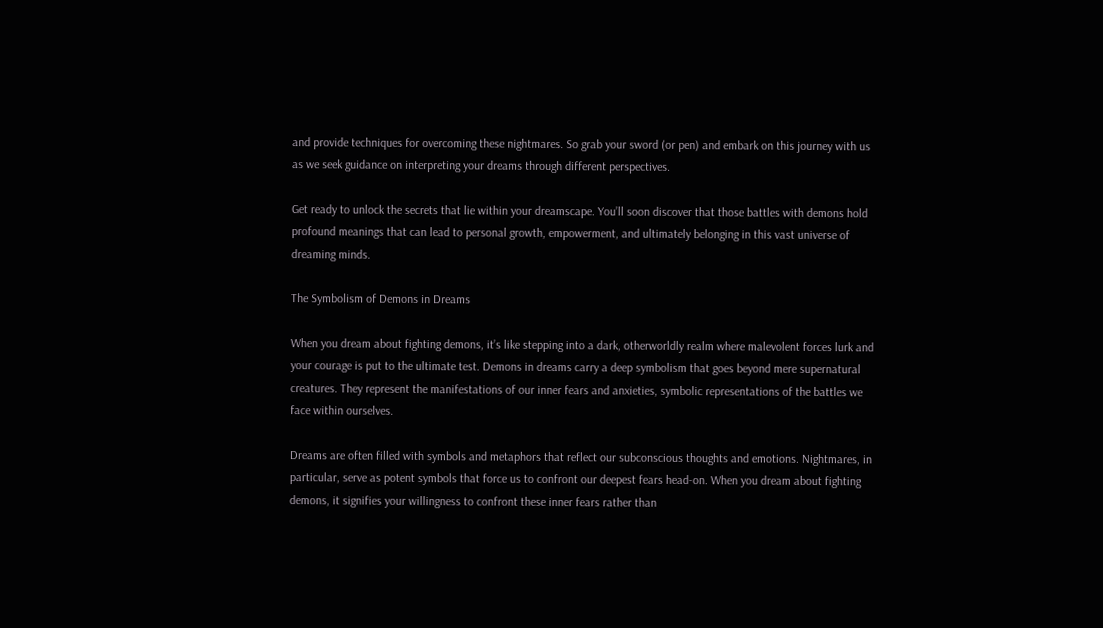and provide techniques for overcoming these nightmares. So grab your sword (or pen) and embark on this journey with us as we seek guidance on interpreting your dreams through different perspectives.

Get ready to unlock the secrets that lie within your dreamscape. You’ll soon discover that those battles with demons hold profound meanings that can lead to personal growth, empowerment, and ultimately belonging in this vast universe of dreaming minds.

The Symbolism of Demons in Dreams

When you dream about fighting demons, it’s like stepping into a dark, otherworldly realm where malevolent forces lurk and your courage is put to the ultimate test. Demons in dreams carry a deep symbolism that goes beyond mere supernatural creatures. They represent the manifestations of our inner fears and anxieties, symbolic representations of the battles we face within ourselves.

Dreams are often filled with symbols and metaphors that reflect our subconscious thoughts and emotions. Nightmares, in particular, serve as potent symbols that force us to confront our deepest fears head-on. When you dream about fighting demons, it signifies your willingness to confront these inner fears rather than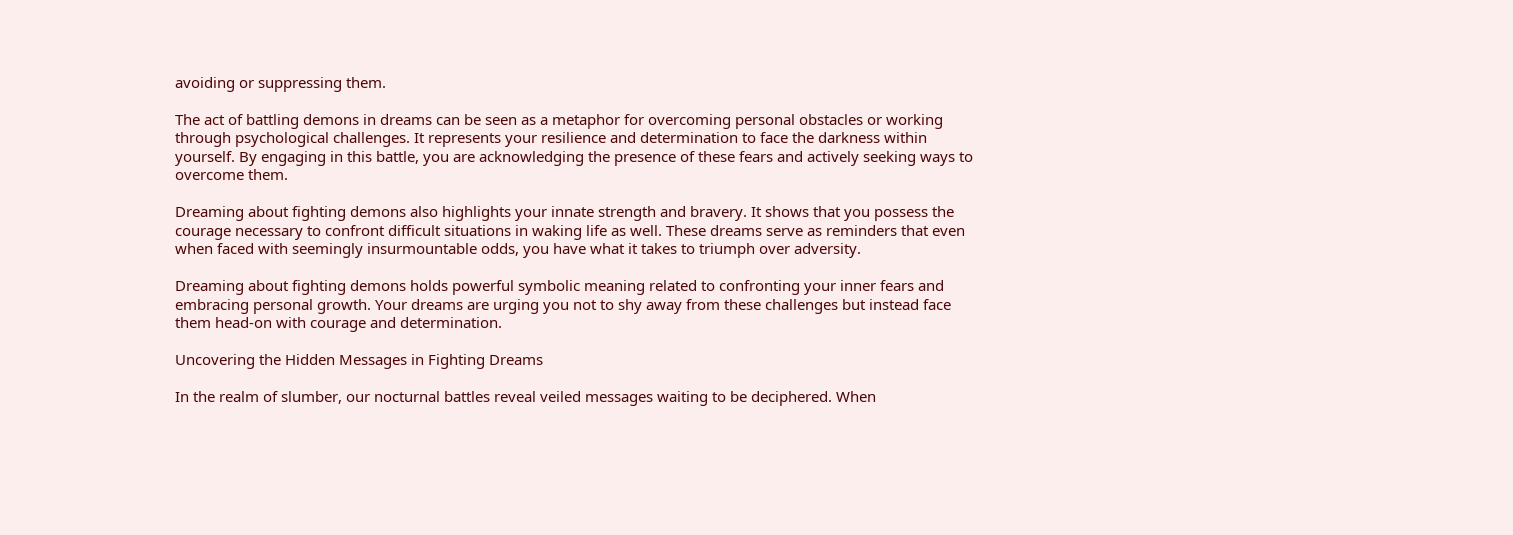avoiding or suppressing them.

The act of battling demons in dreams can be seen as a metaphor for overcoming personal obstacles or working through psychological challenges. It represents your resilience and determination to face the darkness within yourself. By engaging in this battle, you are acknowledging the presence of these fears and actively seeking ways to overcome them.

Dreaming about fighting demons also highlights your innate strength and bravery. It shows that you possess the courage necessary to confront difficult situations in waking life as well. These dreams serve as reminders that even when faced with seemingly insurmountable odds, you have what it takes to triumph over adversity.

Dreaming about fighting demons holds powerful symbolic meaning related to confronting your inner fears and embracing personal growth. Your dreams are urging you not to shy away from these challenges but instead face them head-on with courage and determination.

Uncovering the Hidden Messages in Fighting Dreams

In the realm of slumber, our nocturnal battles reveal veiled messages waiting to be deciphered. When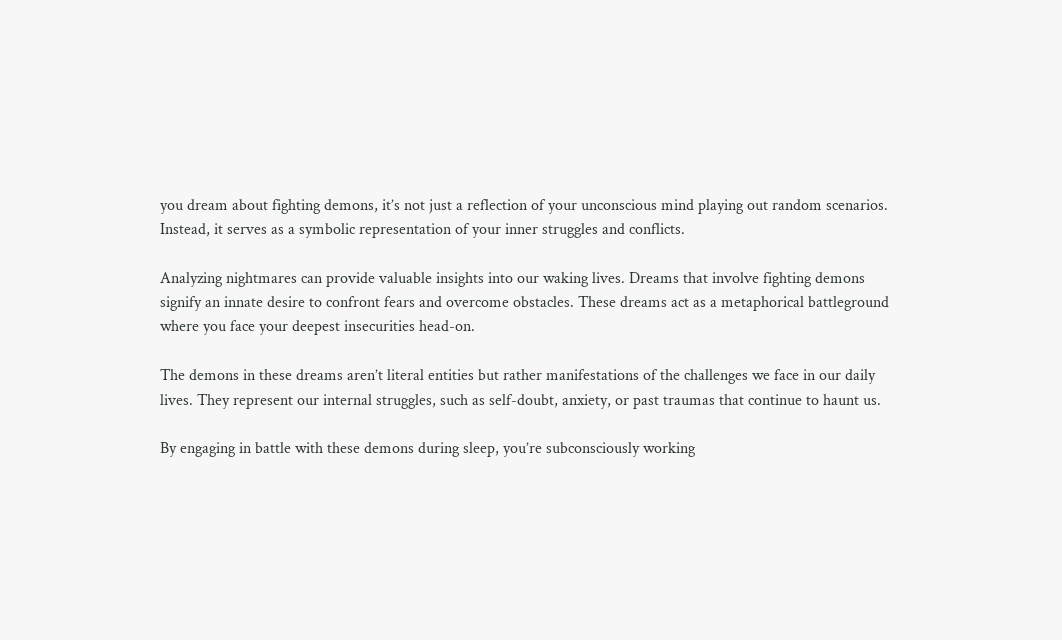you dream about fighting demons, it’s not just a reflection of your unconscious mind playing out random scenarios. Instead, it serves as a symbolic representation of your inner struggles and conflicts.

Analyzing nightmares can provide valuable insights into our waking lives. Dreams that involve fighting demons signify an innate desire to confront fears and overcome obstacles. These dreams act as a metaphorical battleground where you face your deepest insecurities head-on.

The demons in these dreams aren’t literal entities but rather manifestations of the challenges we face in our daily lives. They represent our internal struggles, such as self-doubt, anxiety, or past traumas that continue to haunt us.

By engaging in battle with these demons during sleep, you’re subconsciously working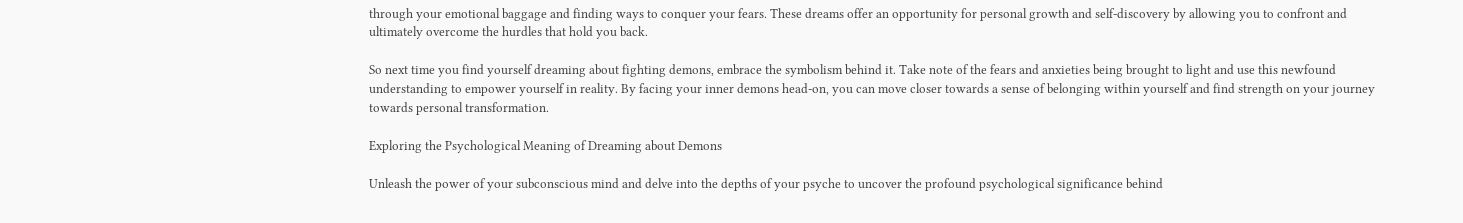through your emotional baggage and finding ways to conquer your fears. These dreams offer an opportunity for personal growth and self-discovery by allowing you to confront and ultimately overcome the hurdles that hold you back.

So next time you find yourself dreaming about fighting demons, embrace the symbolism behind it. Take note of the fears and anxieties being brought to light and use this newfound understanding to empower yourself in reality. By facing your inner demons head-on, you can move closer towards a sense of belonging within yourself and find strength on your journey towards personal transformation.

Exploring the Psychological Meaning of Dreaming about Demons

Unleash the power of your subconscious mind and delve into the depths of your psyche to uncover the profound psychological significance behind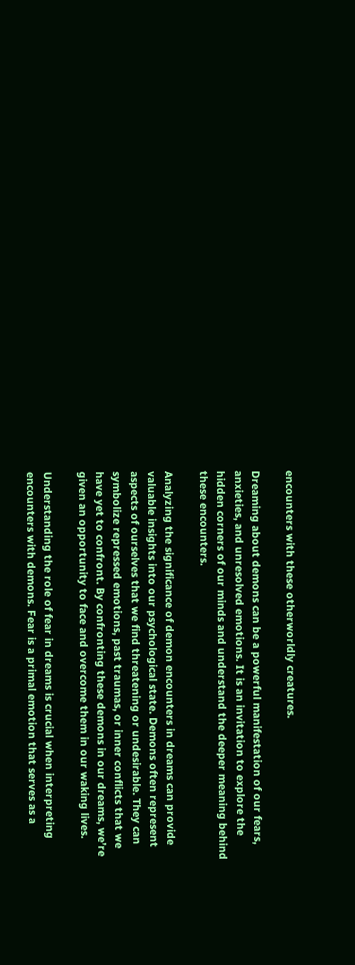encounters with these otherworldly creatures.

Dreaming about demons can be a powerful manifestation of our fears, anxieties, and unresolved emotions. It is an invitation to explore the hidden corners of our minds and understand the deeper meaning behind these encounters.

Analyzing the significance of demon encounters in dreams can provide valuable insights into our psychological state. Demons often represent aspects of ourselves that we find threatening or undesirable. They can symbolize repressed emotions, past traumas, or inner conflicts that we have yet to confront. By confronting these demons in our dreams, we’re given an opportunity to face and overcome them in our waking lives.

Understanding the role of fear in dreams is crucial when interpreting encounters with demons. Fear is a primal emotion that serves as a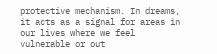protective mechanism. In dreams, it acts as a signal for areas in our lives where we feel vulnerable or out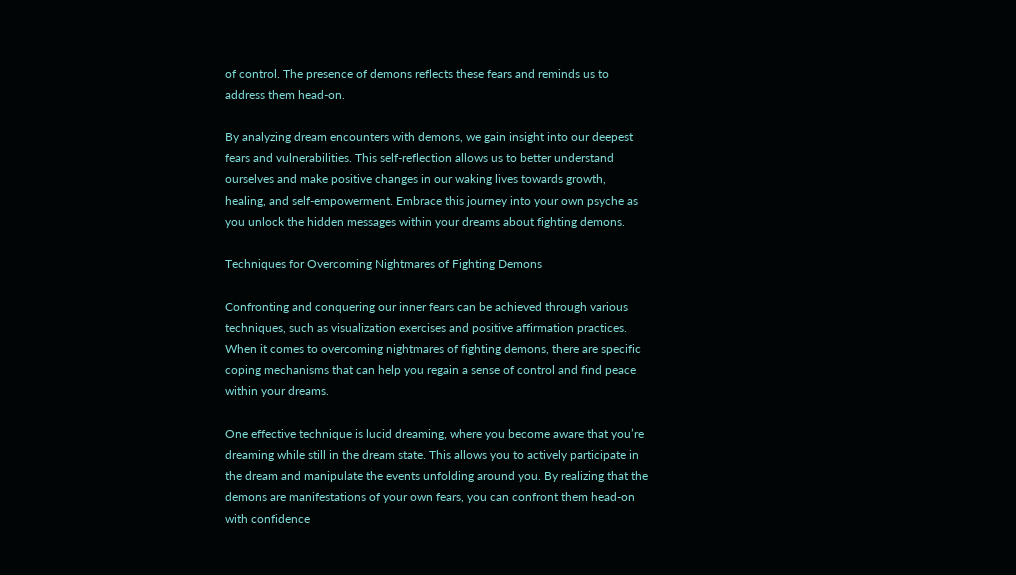of control. The presence of demons reflects these fears and reminds us to address them head-on.

By analyzing dream encounters with demons, we gain insight into our deepest fears and vulnerabilities. This self-reflection allows us to better understand ourselves and make positive changes in our waking lives towards growth, healing, and self-empowerment. Embrace this journey into your own psyche as you unlock the hidden messages within your dreams about fighting demons.

Techniques for Overcoming Nightmares of Fighting Demons

Confronting and conquering our inner fears can be achieved through various techniques, such as visualization exercises and positive affirmation practices. When it comes to overcoming nightmares of fighting demons, there are specific coping mechanisms that can help you regain a sense of control and find peace within your dreams.

One effective technique is lucid dreaming, where you become aware that you’re dreaming while still in the dream state. This allows you to actively participate in the dream and manipulate the events unfolding around you. By realizing that the demons are manifestations of your own fears, you can confront them head-on with confidence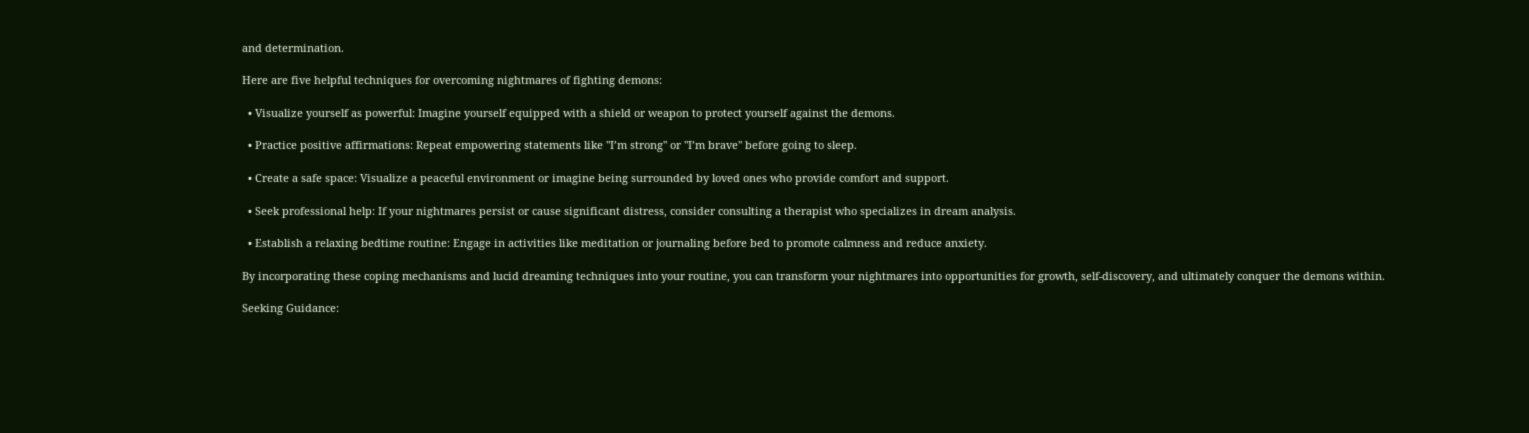and determination.

Here are five helpful techniques for overcoming nightmares of fighting demons:

  • Visualize yourself as powerful: Imagine yourself equipped with a shield or weapon to protect yourself against the demons.

  • Practice positive affirmations: Repeat empowering statements like "I’m strong" or "I’m brave" before going to sleep.

  • Create a safe space: Visualize a peaceful environment or imagine being surrounded by loved ones who provide comfort and support.

  • Seek professional help: If your nightmares persist or cause significant distress, consider consulting a therapist who specializes in dream analysis.

  • Establish a relaxing bedtime routine: Engage in activities like meditation or journaling before bed to promote calmness and reduce anxiety.

By incorporating these coping mechanisms and lucid dreaming techniques into your routine, you can transform your nightmares into opportunities for growth, self-discovery, and ultimately conquer the demons within.

Seeking Guidance: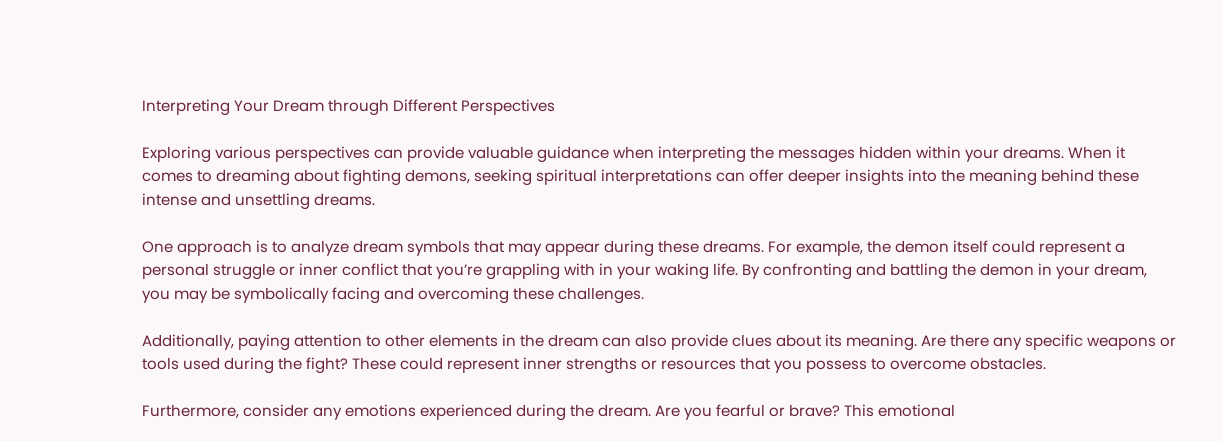Interpreting Your Dream through Different Perspectives

Exploring various perspectives can provide valuable guidance when interpreting the messages hidden within your dreams. When it comes to dreaming about fighting demons, seeking spiritual interpretations can offer deeper insights into the meaning behind these intense and unsettling dreams.

One approach is to analyze dream symbols that may appear during these dreams. For example, the demon itself could represent a personal struggle or inner conflict that you’re grappling with in your waking life. By confronting and battling the demon in your dream, you may be symbolically facing and overcoming these challenges.

Additionally, paying attention to other elements in the dream can also provide clues about its meaning. Are there any specific weapons or tools used during the fight? These could represent inner strengths or resources that you possess to overcome obstacles.

Furthermore, consider any emotions experienced during the dream. Are you fearful or brave? This emotional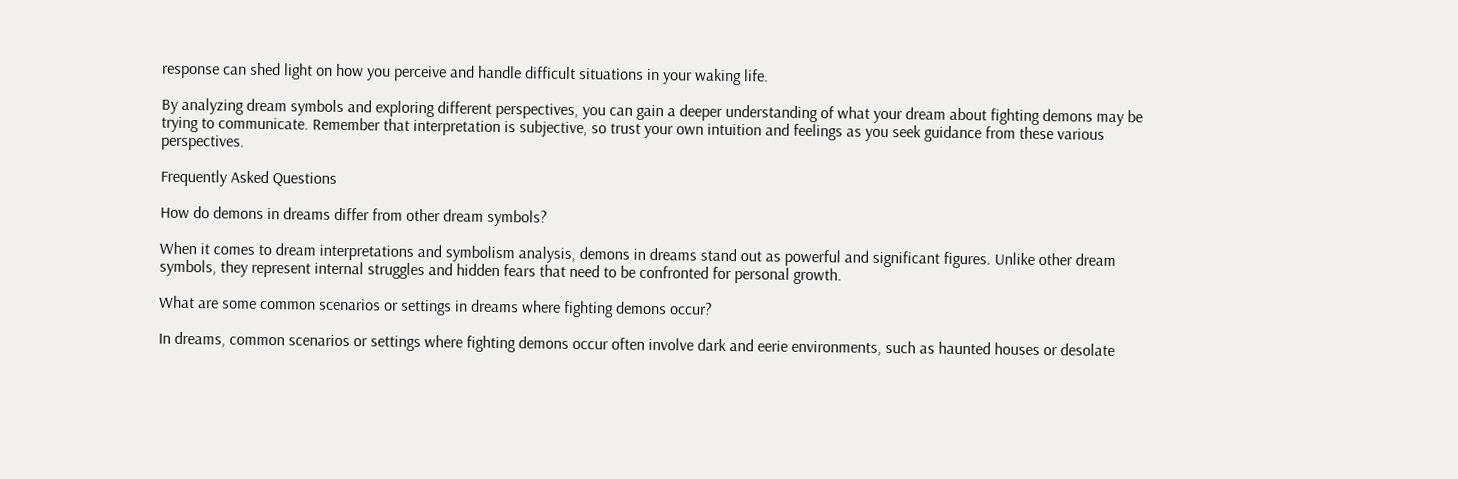response can shed light on how you perceive and handle difficult situations in your waking life.

By analyzing dream symbols and exploring different perspectives, you can gain a deeper understanding of what your dream about fighting demons may be trying to communicate. Remember that interpretation is subjective, so trust your own intuition and feelings as you seek guidance from these various perspectives.

Frequently Asked Questions

How do demons in dreams differ from other dream symbols?

When it comes to dream interpretations and symbolism analysis, demons in dreams stand out as powerful and significant figures. Unlike other dream symbols, they represent internal struggles and hidden fears that need to be confronted for personal growth.

What are some common scenarios or settings in dreams where fighting demons occur?

In dreams, common scenarios or settings where fighting demons occur often involve dark and eerie environments, such as haunted houses or desolate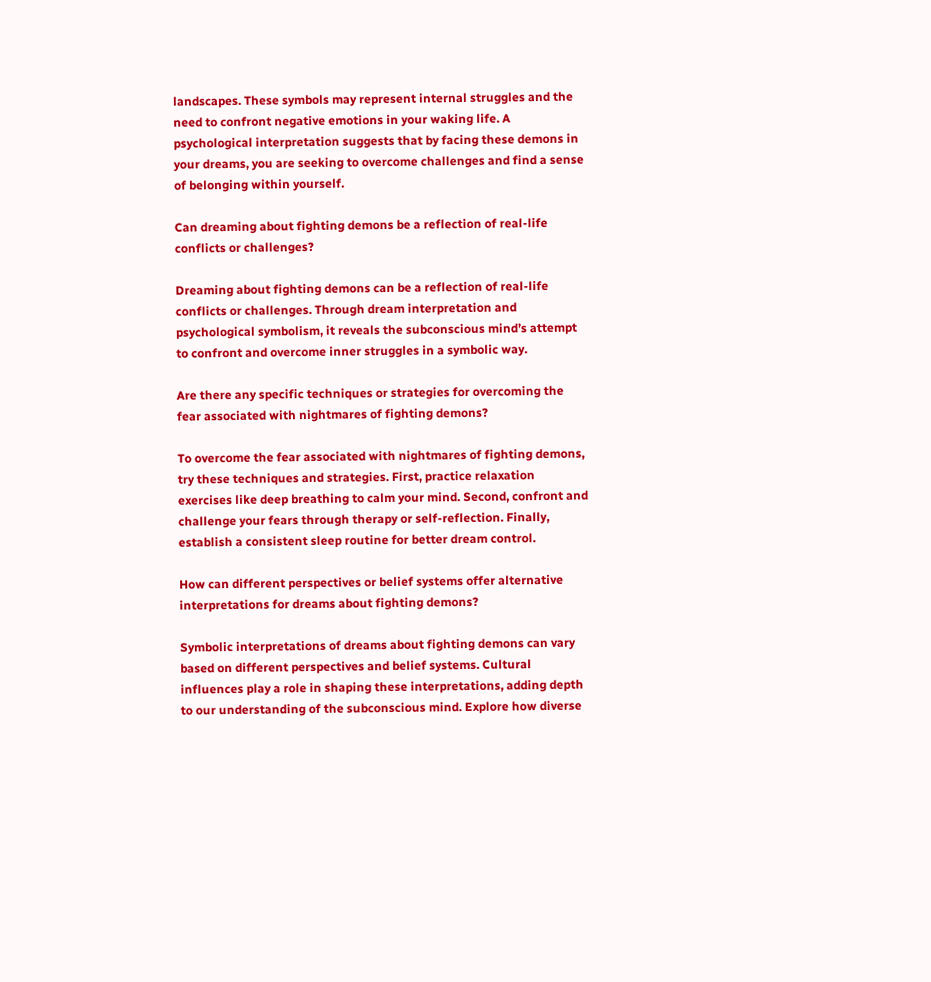landscapes. These symbols may represent internal struggles and the need to confront negative emotions in your waking life. A psychological interpretation suggests that by facing these demons in your dreams, you are seeking to overcome challenges and find a sense of belonging within yourself.

Can dreaming about fighting demons be a reflection of real-life conflicts or challenges?

Dreaming about fighting demons can be a reflection of real-life conflicts or challenges. Through dream interpretation and psychological symbolism, it reveals the subconscious mind’s attempt to confront and overcome inner struggles in a symbolic way.

Are there any specific techniques or strategies for overcoming the fear associated with nightmares of fighting demons?

To overcome the fear associated with nightmares of fighting demons, try these techniques and strategies. First, practice relaxation exercises like deep breathing to calm your mind. Second, confront and challenge your fears through therapy or self-reflection. Finally, establish a consistent sleep routine for better dream control.

How can different perspectives or belief systems offer alternative interpretations for dreams about fighting demons?

Symbolic interpretations of dreams about fighting demons can vary based on different perspectives and belief systems. Cultural influences play a role in shaping these interpretations, adding depth to our understanding of the subconscious mind. Explore how diverse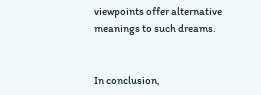viewpoints offer alternative meanings to such dreams.


In conclusion,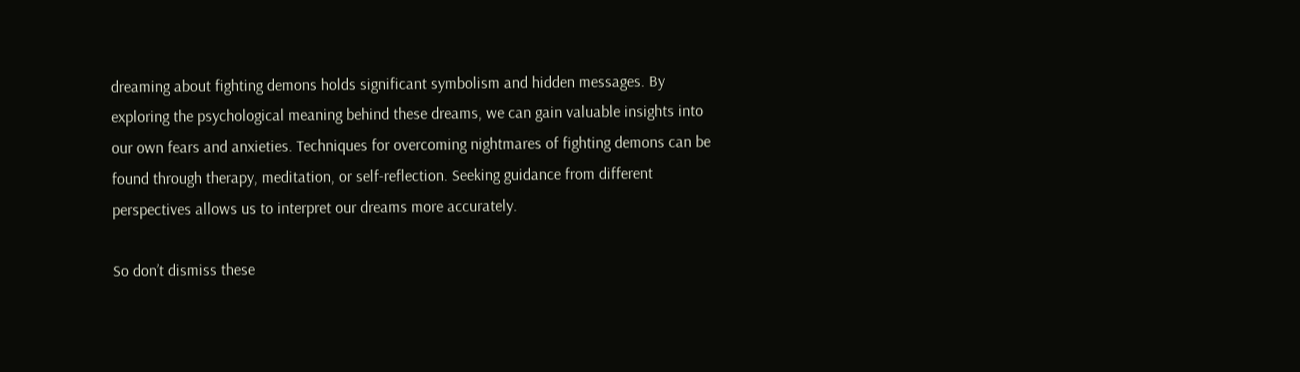dreaming about fighting demons holds significant symbolism and hidden messages. By exploring the psychological meaning behind these dreams, we can gain valuable insights into our own fears and anxieties. Techniques for overcoming nightmares of fighting demons can be found through therapy, meditation, or self-reflection. Seeking guidance from different perspectives allows us to interpret our dreams more accurately.

So don’t dismiss these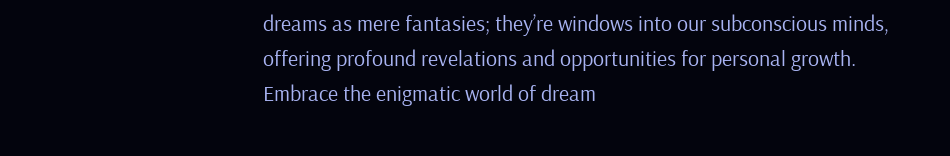dreams as mere fantasies; they’re windows into our subconscious minds, offering profound revelations and opportunities for personal growth. Embrace the enigmatic world of dream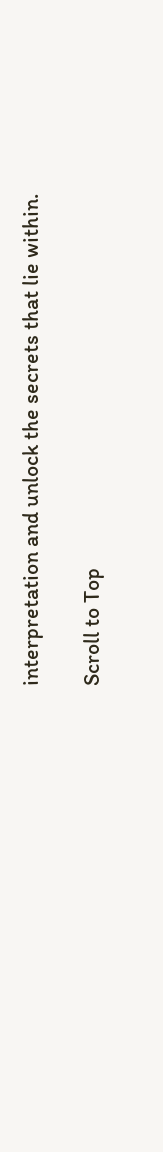interpretation and unlock the secrets that lie within.

Scroll to Top